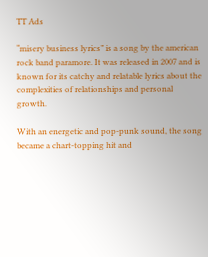TT Ads

“misery business lyrics” is a song by the american rock band paramore. It was released in 2007 and is known for its catchy and relatable lyrics about the complexities of relationships and personal growth.

With an energetic and pop-punk sound, the song became a chart-topping hit and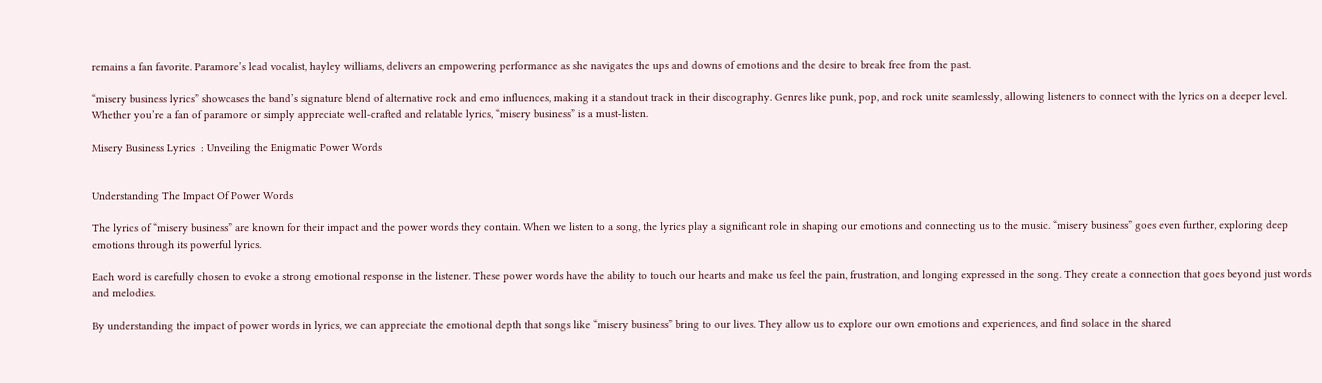remains a fan favorite. Paramore’s lead vocalist, hayley williams, delivers an empowering performance as she navigates the ups and downs of emotions and the desire to break free from the past.

“misery business lyrics” showcases the band’s signature blend of alternative rock and emo influences, making it a standout track in their discography. Genres like punk, pop, and rock unite seamlessly, allowing listeners to connect with the lyrics on a deeper level. Whether you’re a fan of paramore or simply appreciate well-crafted and relatable lyrics, “misery business” is a must-listen.

Misery Business Lyrics  : Unveiling the Enigmatic Power Words


Understanding The Impact Of Power Words

The lyrics of “misery business” are known for their impact and the power words they contain. When we listen to a song, the lyrics play a significant role in shaping our emotions and connecting us to the music. “misery business” goes even further, exploring deep emotions through its powerful lyrics.

Each word is carefully chosen to evoke a strong emotional response in the listener. These power words have the ability to touch our hearts and make us feel the pain, frustration, and longing expressed in the song. They create a connection that goes beyond just words and melodies.

By understanding the impact of power words in lyrics, we can appreciate the emotional depth that songs like “misery business” bring to our lives. They allow us to explore our own emotions and experiences, and find solace in the shared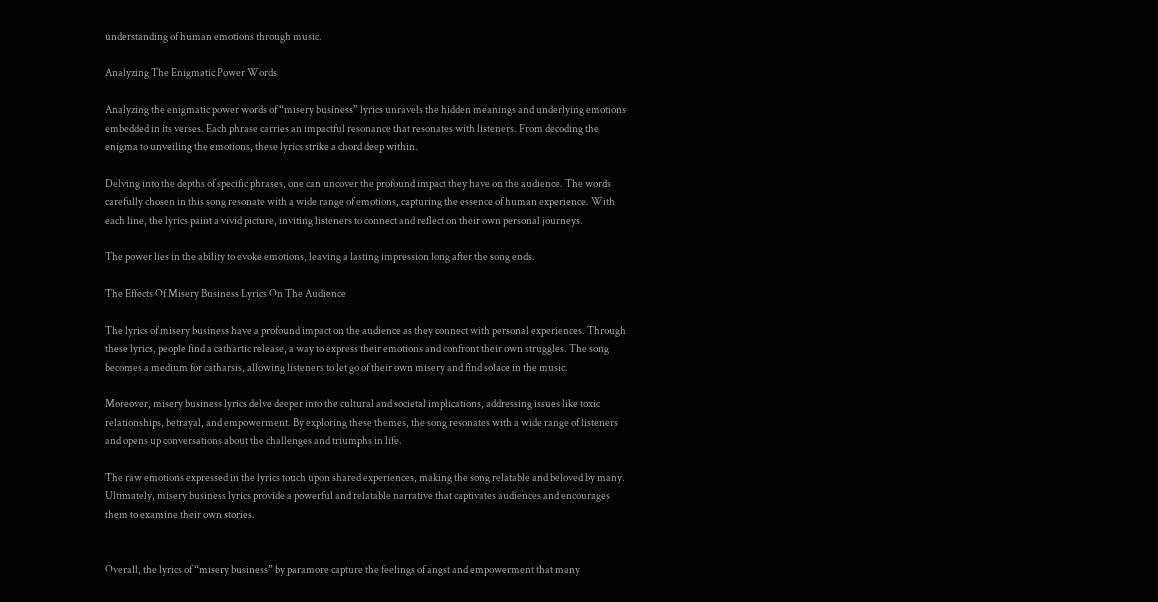understanding of human emotions through music.

Analyzing The Enigmatic Power Words

Analyzing the enigmatic power words of “misery business” lyrics unravels the hidden meanings and underlying emotions embedded in its verses. Each phrase carries an impactful resonance that resonates with listeners. From decoding the enigma to unveiling the emotions, these lyrics strike a chord deep within.

Delving into the depths of specific phrases, one can uncover the profound impact they have on the audience. The words carefully chosen in this song resonate with a wide range of emotions, capturing the essence of human experience. With each line, the lyrics paint a vivid picture, inviting listeners to connect and reflect on their own personal journeys.

The power lies in the ability to evoke emotions, leaving a lasting impression long after the song ends.

The Effects Of Misery Business Lyrics On The Audience

The lyrics of misery business have a profound impact on the audience as they connect with personal experiences. Through these lyrics, people find a cathartic release, a way to express their emotions and confront their own struggles. The song becomes a medium for catharsis, allowing listeners to let go of their own misery and find solace in the music.

Moreover, misery business lyrics delve deeper into the cultural and societal implications, addressing issues like toxic relationships, betrayal, and empowerment. By exploring these themes, the song resonates with a wide range of listeners and opens up conversations about the challenges and triumphs in life.

The raw emotions expressed in the lyrics touch upon shared experiences, making the song relatable and beloved by many. Ultimately, misery business lyrics provide a powerful and relatable narrative that captivates audiences and encourages them to examine their own stories.


Overall, the lyrics of “misery business” by paramore capture the feelings of angst and empowerment that many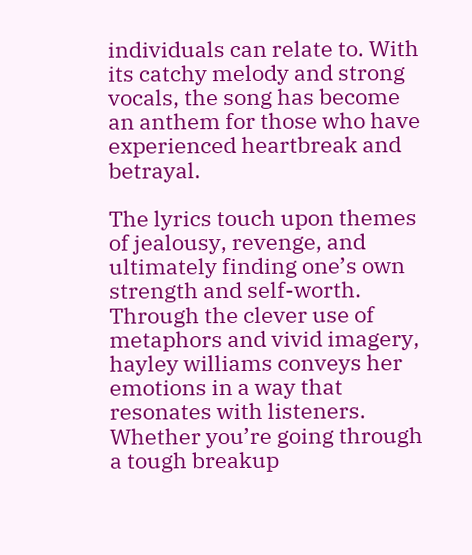individuals can relate to. With its catchy melody and strong vocals, the song has become an anthem for those who have experienced heartbreak and betrayal.

The lyrics touch upon themes of jealousy, revenge, and ultimately finding one’s own strength and self-worth. Through the clever use of metaphors and vivid imagery, hayley williams conveys her emotions in a way that resonates with listeners. Whether you’re going through a tough breakup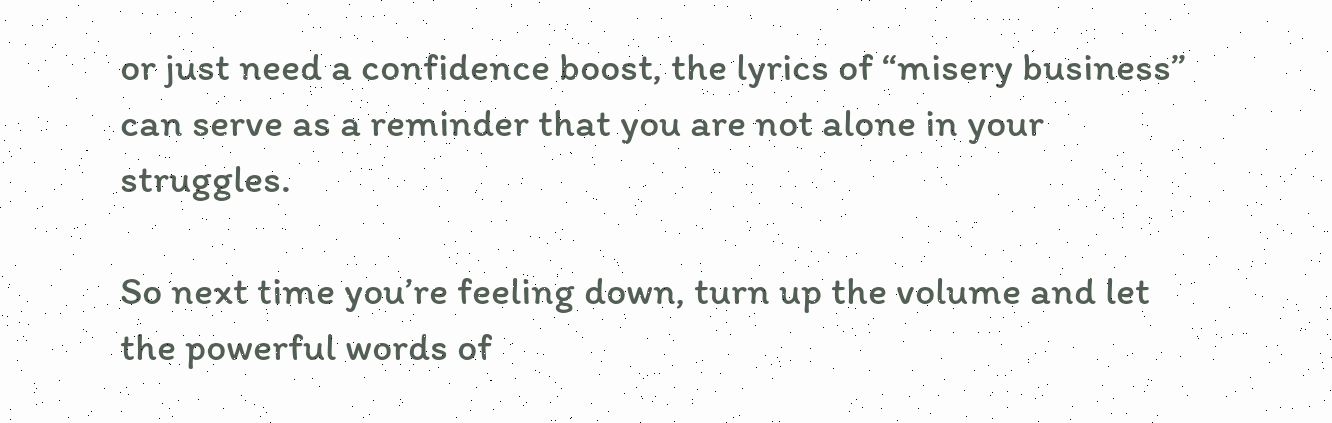or just need a confidence boost, the lyrics of “misery business” can serve as a reminder that you are not alone in your struggles.

So next time you’re feeling down, turn up the volume and let the powerful words of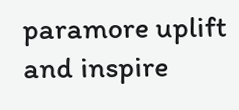paramore uplift and inspire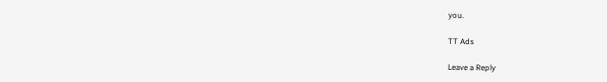you.

TT Ads

Leave a Reply